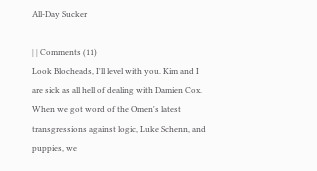All-Day Sucker

| | Comments (11)
Look Blocheads, I'll level with you. Kim and I are sick as all hell of dealing with Damien Cox. When we got word of the Omen's latest transgressions against logic, Luke Schenn, and puppies, we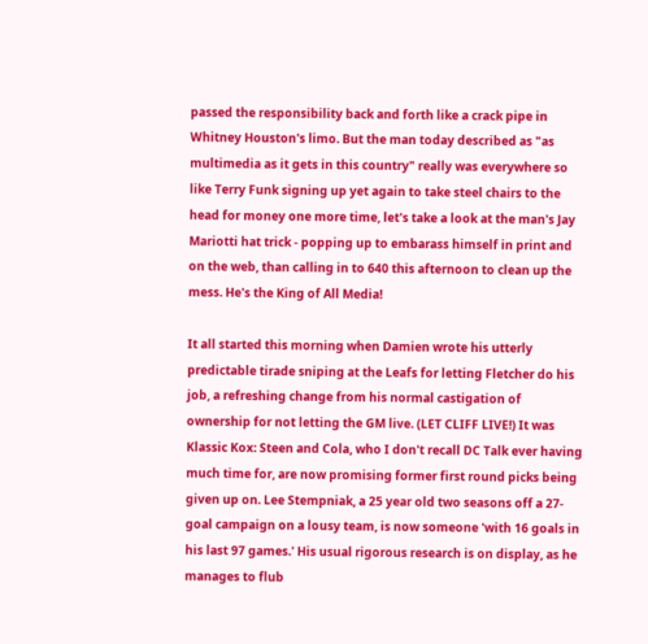passed the responsibility back and forth like a crack pipe in Whitney Houston's limo. But the man today described as "as multimedia as it gets in this country" really was everywhere so like Terry Funk signing up yet again to take steel chairs to the head for money one more time, let's take a look at the man's Jay Mariotti hat trick - popping up to embarass himself in print and on the web, than calling in to 640 this afternoon to clean up the mess. He's the King of All Media!

It all started this morning when Damien wrote his utterly predictable tirade sniping at the Leafs for letting Fletcher do his job, a refreshing change from his normal castigation of ownership for not letting the GM live. (LET CLIFF LIVE!) It was Klassic Kox: Steen and Cola, who I don't recall DC Talk ever having much time for, are now promising former first round picks being given up on. Lee Stempniak, a 25 year old two seasons off a 27-goal campaign on a lousy team, is now someone 'with 16 goals in his last 97 games.' His usual rigorous research is on display, as he manages to flub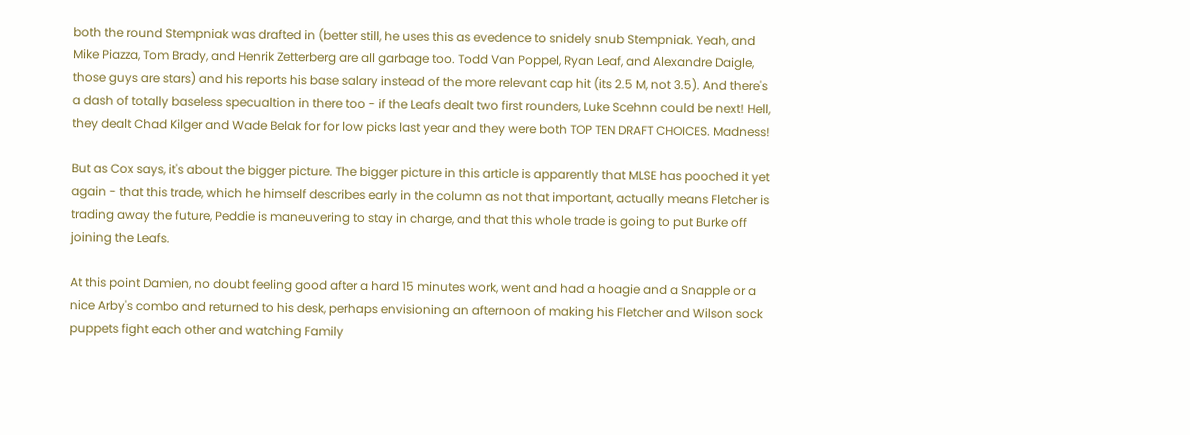both the round Stempniak was drafted in (better still, he uses this as evedence to snidely snub Stempniak. Yeah, and Mike Piazza, Tom Brady, and Henrik Zetterberg are all garbage too. Todd Van Poppel, Ryan Leaf, and Alexandre Daigle, those guys are stars) and his reports his base salary instead of the more relevant cap hit (its 2.5 M, not 3.5). And there's a dash of totally baseless specualtion in there too - if the Leafs dealt two first rounders, Luke Scehnn could be next! Hell, they dealt Chad Kilger and Wade Belak for for low picks last year and they were both TOP TEN DRAFT CHOICES. Madness!

But as Cox says, it's about the bigger picture. The bigger picture in this article is apparently that MLSE has pooched it yet again - that this trade, which he himself describes early in the column as not that important, actually means Fletcher is trading away the future, Peddie is maneuvering to stay in charge, and that this whole trade is going to put Burke off joining the Leafs.

At this point Damien, no doubt feeling good after a hard 15 minutes work, went and had a hoagie and a Snapple or a nice Arby's combo and returned to his desk, perhaps envisioning an afternoon of making his Fletcher and Wilson sock puppets fight each other and watching Family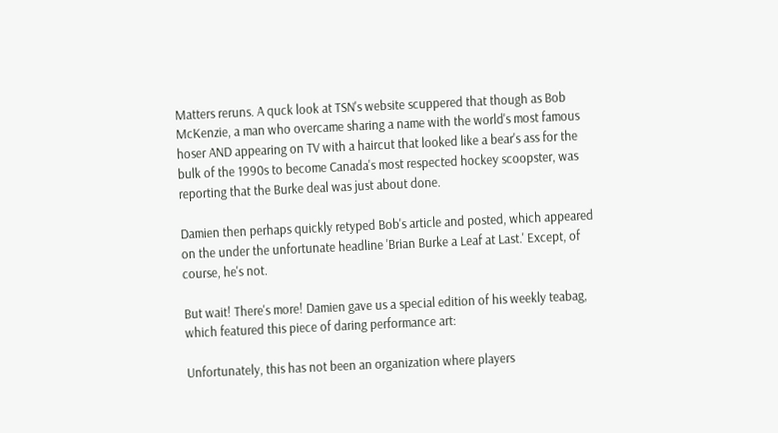Matters reruns. A quck look at TSN's website scuppered that though as Bob McKenzie, a man who overcame sharing a name with the world's most famous hoser AND appearing on TV with a haircut that looked like a bear's ass for the bulk of the 1990s to become Canada's most respected hockey scoopster, was reporting that the Burke deal was just about done.

Damien then perhaps quickly retyped Bob's article and posted, which appeared on the under the unfortunate headline 'Brian Burke a Leaf at Last.' Except, of course, he's not.

But wait! There's more! Damien gave us a special edition of his weekly teabag, which featured this piece of daring performance art:

Unfortunately, this has not been an organization where players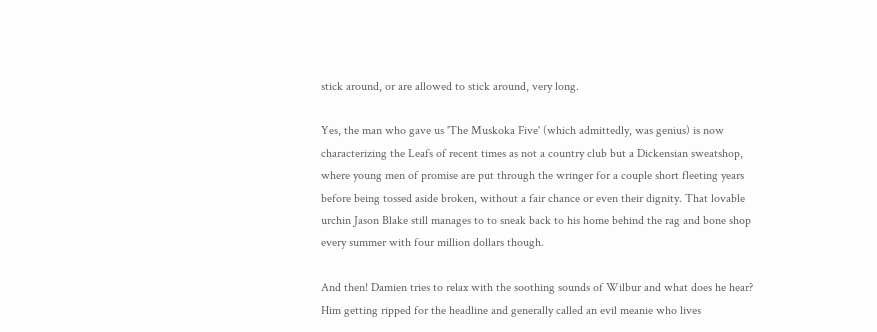stick around, or are allowed to stick around, very long.

Yes, the man who gave us 'The Muskoka Five' (which admittedly, was genius) is now characterizing the Leafs of recent times as not a country club but a Dickensian sweatshop, where young men of promise are put through the wringer for a couple short fleeting years before being tossed aside broken, without a fair chance or even their dignity. That lovable urchin Jason Blake still manages to to sneak back to his home behind the rag and bone shop every summer with four million dollars though.

And then! Damien tries to relax with the soothing sounds of Wilbur and what does he hear? Him getting ripped for the headline and generally called an evil meanie who lives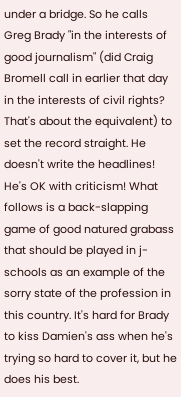under a bridge. So he calls Greg Brady "in the interests of good journalism" (did Craig Bromell call in earlier that day in the interests of civil rights? That's about the equivalent) to set the record straight. He doesn't write the headlines! He's OK with criticism! What follows is a back-slapping game of good natured grabass that should be played in j-schools as an example of the sorry state of the profession in this country. It's hard for Brady to kiss Damien's ass when he's trying so hard to cover it, but he does his best.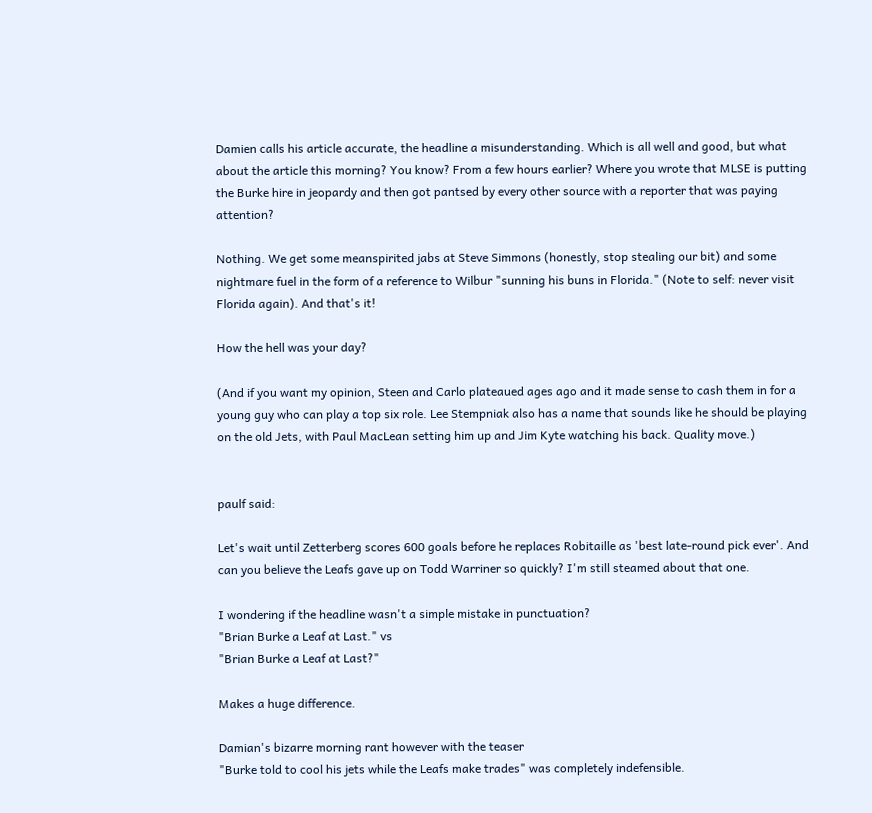Damien calls his article accurate, the headline a misunderstanding. Which is all well and good, but what about the article this morning? You know? From a few hours earlier? Where you wrote that MLSE is putting the Burke hire in jeopardy and then got pantsed by every other source with a reporter that was paying attention?

Nothing. We get some meanspirited jabs at Steve Simmons (honestly, stop stealing our bit) and some nightmare fuel in the form of a reference to Wilbur "sunning his buns in Florida." (Note to self: never visit Florida again). And that's it!

How the hell was your day?

(And if you want my opinion, Steen and Carlo plateaued ages ago and it made sense to cash them in for a young guy who can play a top six role. Lee Stempniak also has a name that sounds like he should be playing on the old Jets, with Paul MacLean setting him up and Jim Kyte watching his back. Quality move.)


paulf said:

Let's wait until Zetterberg scores 600 goals before he replaces Robitaille as 'best late-round pick ever'. And can you believe the Leafs gave up on Todd Warriner so quickly? I'm still steamed about that one.

I wondering if the headline wasn't a simple mistake in punctuation?
"Brian Burke a Leaf at Last." vs
"Brian Burke a Leaf at Last?"

Makes a huge difference.

Damian's bizarre morning rant however with the teaser
"Burke told to cool his jets while the Leafs make trades" was completely indefensible.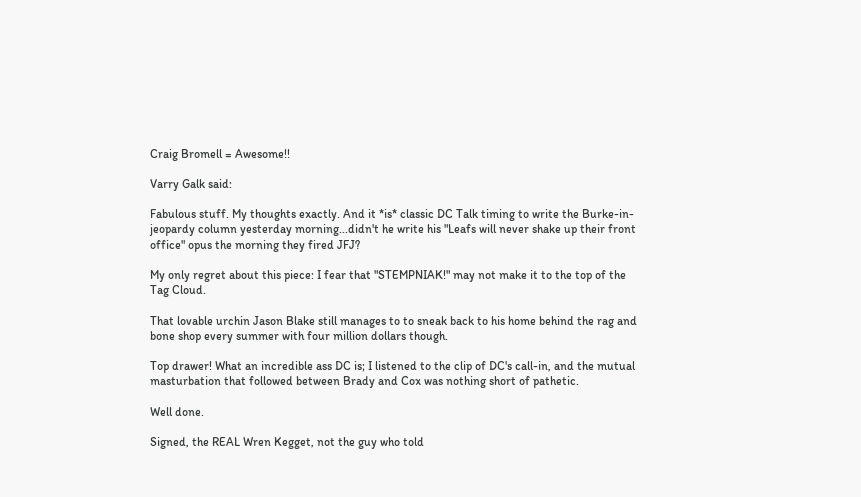Craig Bromell = Awesome!!

Varry Galk said:

Fabulous stuff. My thoughts exactly. And it *is* classic DC Talk timing to write the Burke-in-jeopardy column yesterday morning...didn't he write his "Leafs will never shake up their front office" opus the morning they fired JFJ?

My only regret about this piece: I fear that "STEMPNIAK!" may not make it to the top of the Tag Cloud.

That lovable urchin Jason Blake still manages to to sneak back to his home behind the rag and bone shop every summer with four million dollars though.

Top drawer! What an incredible ass DC is; I listened to the clip of DC's call-in, and the mutual masturbation that followed between Brady and Cox was nothing short of pathetic.

Well done.

Signed, the REAL Wren Kegget, not the guy who told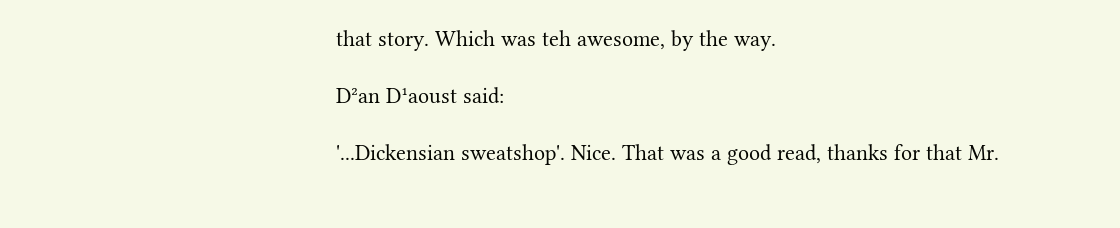that story. Which was teh awesome, by the way.

D²an D¹aoust said:

'...Dickensian sweatshop'. Nice. That was a good read, thanks for that Mr.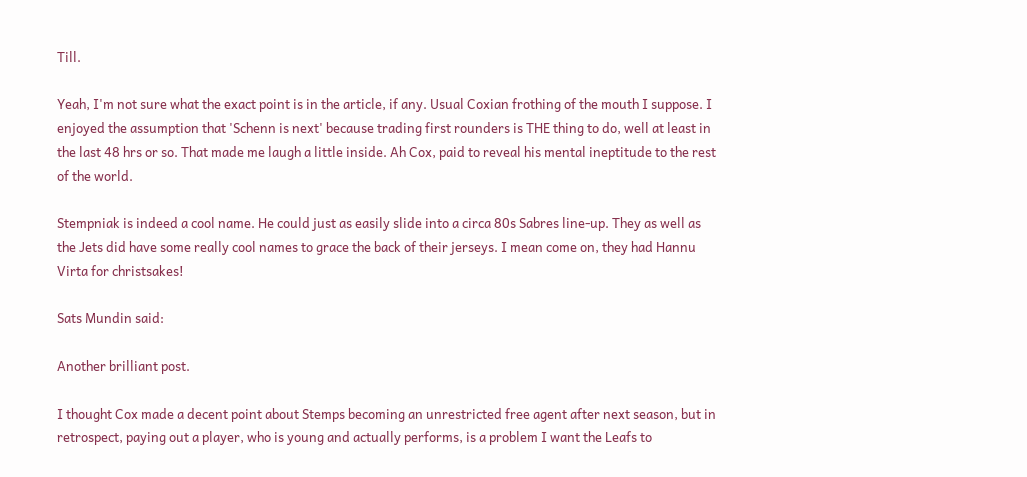Till.

Yeah, I'm not sure what the exact point is in the article, if any. Usual Coxian frothing of the mouth I suppose. I enjoyed the assumption that 'Schenn is next' because trading first rounders is THE thing to do, well at least in the last 48 hrs or so. That made me laugh a little inside. Ah Cox, paid to reveal his mental ineptitude to the rest of the world.

Stempniak is indeed a cool name. He could just as easily slide into a circa 80s Sabres line-up. They as well as the Jets did have some really cool names to grace the back of their jerseys. I mean come on, they had Hannu Virta for christsakes!

Sats Mundin said:

Another brilliant post.

I thought Cox made a decent point about Stemps becoming an unrestricted free agent after next season, but in retrospect, paying out a player, who is young and actually performs, is a problem I want the Leafs to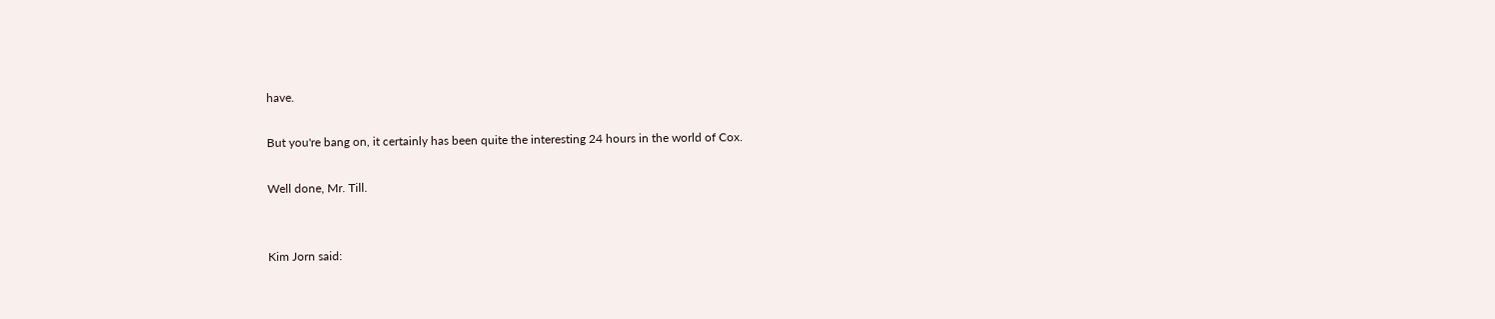have.

But you're bang on, it certainly has been quite the interesting 24 hours in the world of Cox.

Well done, Mr. Till.


Kim Jorn said: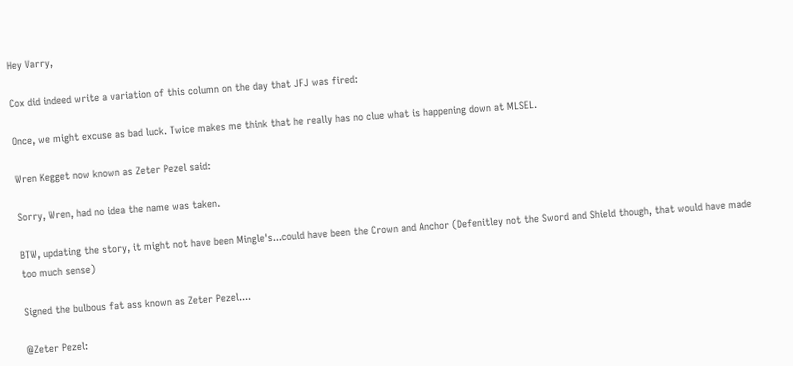Hey Varry,

Cox did indeed write a variation of this column on the day that JFJ was fired:

Once, we might excuse as bad luck. Twice makes me think that he really has no clue what is happening down at MLSEL.

Wren Kegget now known as Zeter Pezel said:

Sorry, Wren, had no idea the name was taken.

BTW, updating the story, it might not have been Mingle's...could have been the Crown and Anchor (Defenitley not the Sword and Shield though, that would have made too much sense)

Signed the bulbous fat ass known as Zeter Pezel....

@Zeter Pezel: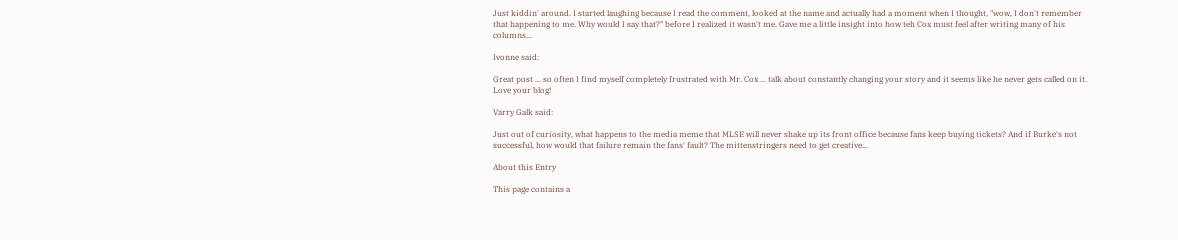Just kiddin' around. I started laughing because I read the comment, looked at the name and actually had a moment when I thought, "wow, I don't remember that happening to me. Why would I say that?" before I realized it wasn't me. Gave me a little insight into how teh Cox must feel after writing many of his columns...

Ivonne said:

Great post ... so often I find myself completely frustrated with Mr. Cox ... talk about constantly changing your story and it seems like he never gets called on it. Love your blog!

Varry Galk said:

Just out of curiosity, what happens to the media meme that MLSE will never shake up its front office because fans keep buying tickets? And if Burke's not successful, how would that failure remain the fans' fault? The mittenstringers need to get creative...

About this Entry

This page contains a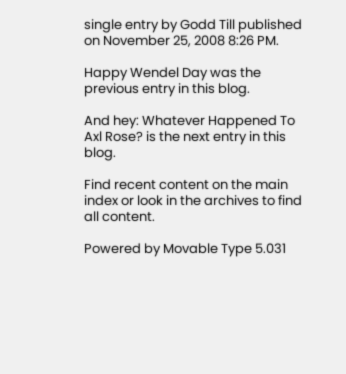single entry by Godd Till published on November 25, 2008 8:26 PM.

Happy Wendel Day was the previous entry in this blog.

And hey: Whatever Happened To Axl Rose? is the next entry in this blog.

Find recent content on the main index or look in the archives to find all content.

Powered by Movable Type 5.031